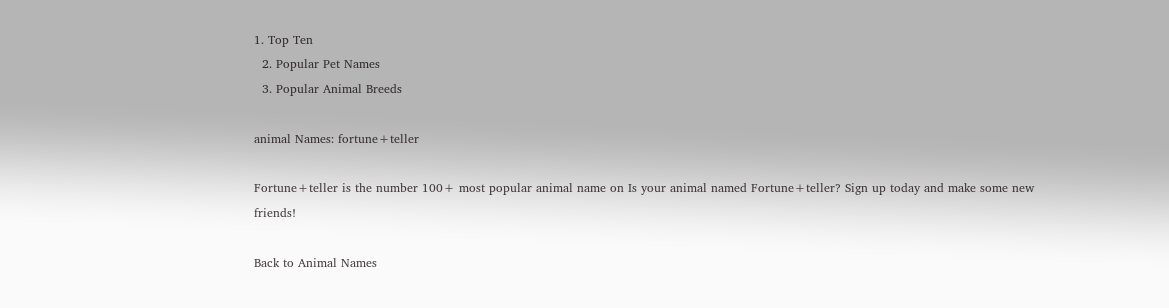1. Top Ten
  2. Popular Pet Names
  3. Popular Animal Breeds

animal Names: fortune+teller

Fortune+teller is the number 100+ most popular animal name on Is your animal named Fortune+teller? Sign up today and make some new friends!

Back to Animal Names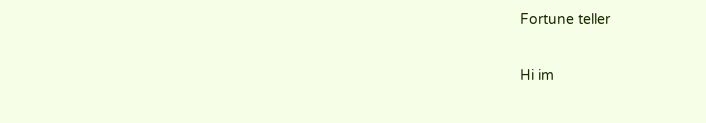Fortune teller

Hi im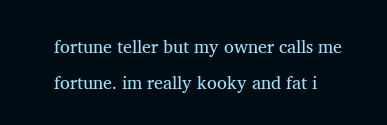fortune teller but my owner calls me fortune. im really kooky and fat i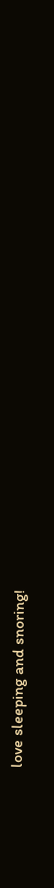love sleeping and snoring!